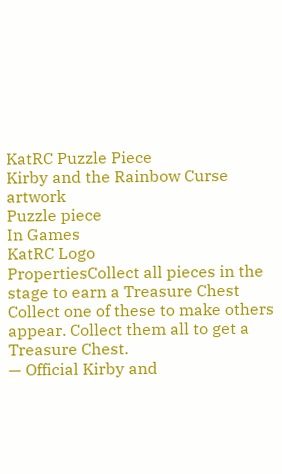KatRC Puzzle Piece
Kirby and the Rainbow Curse artwork
Puzzle piece
In Games
KatRC Logo
PropertiesCollect all pieces in the stage to earn a Treasure Chest
Collect one of these to make others appear. Collect them all to get a Treasure Chest.
— Official Kirby and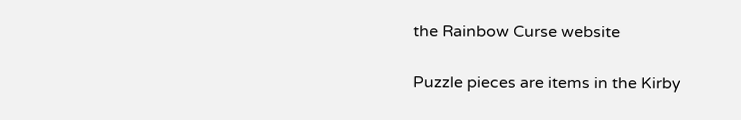the Rainbow Curse website

Puzzle pieces are items in the Kirby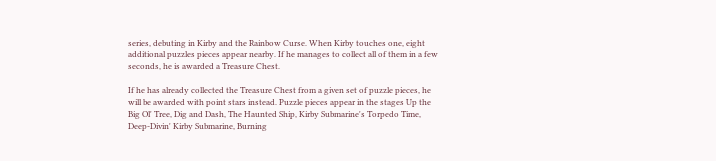series, debuting in Kirby and the Rainbow Curse. When Kirby touches one, eight additional puzzles pieces appear nearby. If he manages to collect all of them in a few seconds, he is awarded a Treasure Chest.

If he has already collected the Treasure Chest from a given set of puzzle pieces, he will be awarded with point stars instead. Puzzle pieces appear in the stages Up the Big Ol' Tree, Dig and Dash, The Haunted Ship, Kirby Submarine's Torpedo Time, Deep-Divin' Kirby Submarine, Burning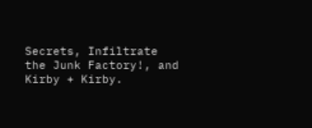Secrets, Infiltrate the Junk Factory!, and Kirby + Kirby.